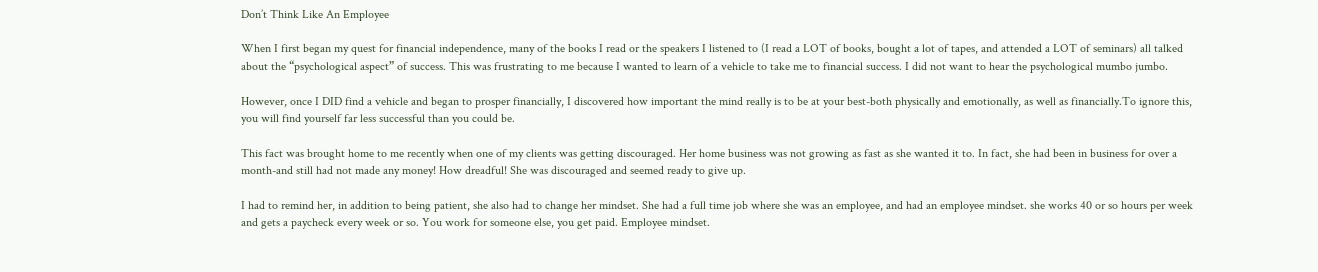Don’t Think Like An Employee

When I first began my quest for financial independence, many of the books I read or the speakers I listened to (I read a LOT of books, bought a lot of tapes, and attended a LOT of seminars) all talked about the “psychological aspect” of success. This was frustrating to me because I wanted to learn of a vehicle to take me to financial success. I did not want to hear the psychological mumbo jumbo.

However, once I DID find a vehicle and began to prosper financially, I discovered how important the mind really is to be at your best-both physically and emotionally, as well as financially.To ignore this, you will find yourself far less successful than you could be.

This fact was brought home to me recently when one of my clients was getting discouraged. Her home business was not growing as fast as she wanted it to. In fact, she had been in business for over a month-and still had not made any money! How dreadful! She was discouraged and seemed ready to give up.

I had to remind her, in addition to being patient, she also had to change her mindset. She had a full time job where she was an employee, and had an employee mindset. she works 40 or so hours per week and gets a paycheck every week or so. You work for someone else, you get paid. Employee mindset.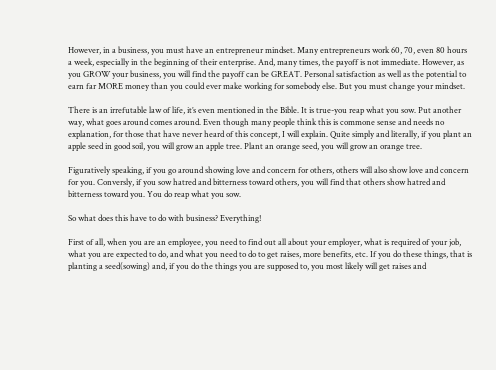However, in a business, you must have an entrepreneur mindset. Many entrepreneurs work 60, 70, even 80 hours a week, especially in the beginning of their enterprise. And, many times, the payoff is not immediate. However, as you GROW your business, you will find the payoff can be GREAT. Personal satisfaction as well as the potential to earn far MORE money than you could ever make working for somebody else. But you must change your mindset.

There is an irrefutable law of life, it’s even mentioned in the Bible. It is true-you reap what you sow. Put another way, what goes around comes around. Even though many people think this is commone sense and needs no explanation, for those that have never heard of this concept, I will explain. Quite simply and literally, if you plant an apple seed in good soil, you will grow an apple tree. Plant an orange seed, you will grow an orange tree.

Figuratively speaking, if you go around showing love and concern for others, others will also show love and concern for you. Conversly, if you sow hatred and bitterness toward others, you will find that others show hatred and bitterness toward you. You do reap what you sow.

So what does this have to do with business? Everything!

First of all, when you are an employee, you need to find out all about your employer, what is required of your job, what you are expected to do, and what you need to do to get raises, more benefits, etc. If you do these things, that is planting a seed(sowing) and, if you do the things you are supposed to, you most likely will get raises and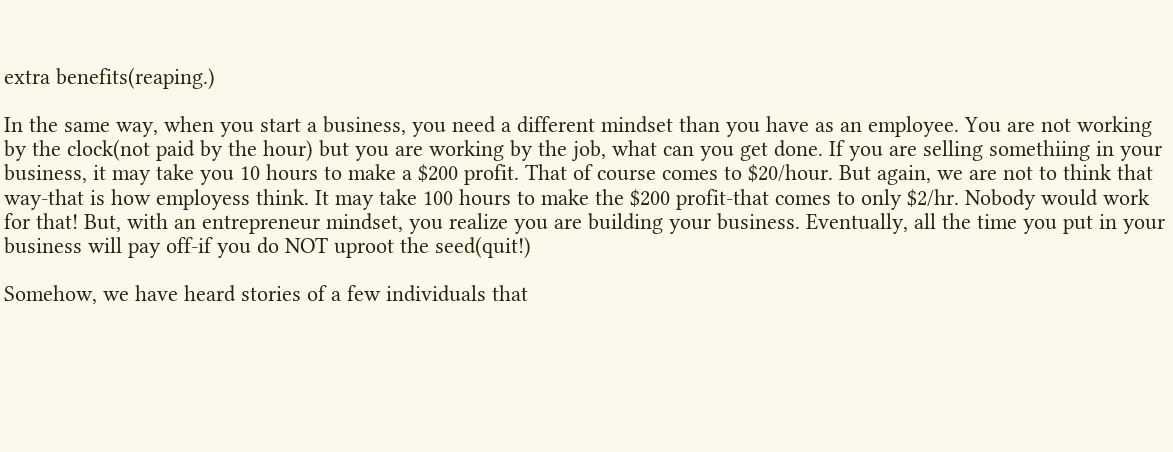extra benefits(reaping.)

In the same way, when you start a business, you need a different mindset than you have as an employee. You are not working by the clock(not paid by the hour) but you are working by the job, what can you get done. If you are selling somethiing in your business, it may take you 10 hours to make a $200 profit. That of course comes to $20/hour. But again, we are not to think that way-that is how employess think. It may take 100 hours to make the $200 profit-that comes to only $2/hr. Nobody would work for that! But, with an entrepreneur mindset, you realize you are building your business. Eventually, all the time you put in your business will pay off-if you do NOT uproot the seed(quit!)

Somehow, we have heard stories of a few individuals that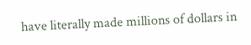have literally made millions of dollars in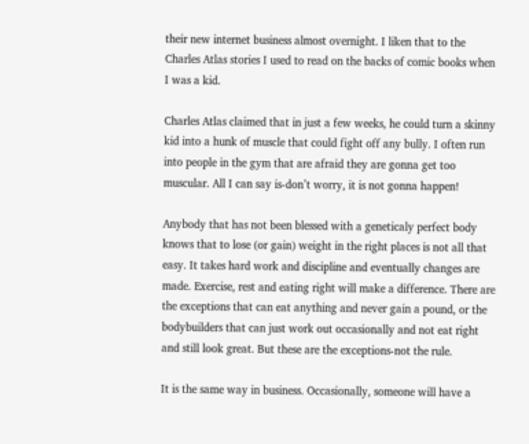their new internet business almost overnight. I liken that to the Charles Atlas stories I used to read on the backs of comic books when I was a kid.

Charles Atlas claimed that in just a few weeks, he could turn a skinny kid into a hunk of muscle that could fight off any bully. I often run into people in the gym that are afraid they are gonna get too muscular. All I can say is-don’t worry, it is not gonna happen!

Anybody that has not been blessed with a geneticaly perfect body knows that to lose (or gain) weight in the right places is not all that easy. It takes hard work and discipline and eventually changes are made. Exercise, rest and eating right will make a difference. There are the exceptions that can eat anything and never gain a pound, or the bodybuilders that can just work out occasionally and not eat right and still look great. But these are the exceptions-not the rule.

It is the same way in business. Occasionally, someone will have a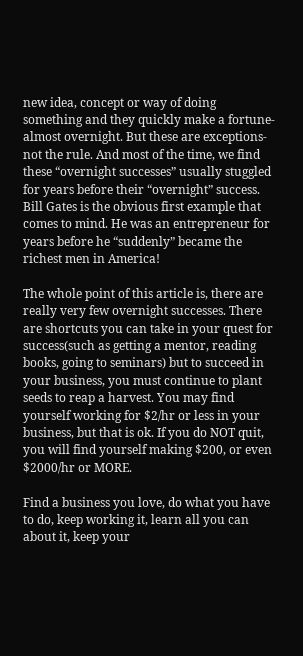new idea, concept or way of doing something and they quickly make a fortune-almost overnight. But these are exceptions-not the rule. And most of the time, we find these “overnight successes” usually stuggled for years before their “overnight” success. Bill Gates is the obvious first example that comes to mind. He was an entrepreneur for years before he “suddenly” became the richest men in America!

The whole point of this article is, there are really very few overnight successes. There are shortcuts you can take in your quest for success(such as getting a mentor, reading books, going to seminars) but to succeed in your business, you must continue to plant seeds to reap a harvest. You may find yourself working for $2/hr or less in your business, but that is ok. If you do NOT quit, you will find yourself making $200, or even $2000/hr or MORE.

Find a business you love, do what you have to do, keep working it, learn all you can about it, keep your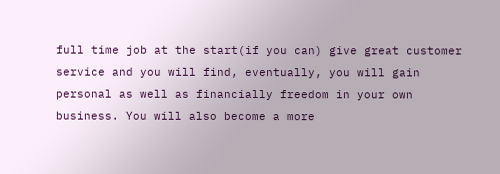full time job at the start(if you can) give great customer service and you will find, eventually, you will gain personal as well as financially freedom in your own business. You will also become a more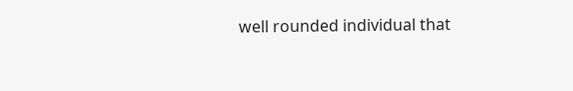well rounded individual that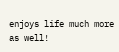enjoys life much more as well!